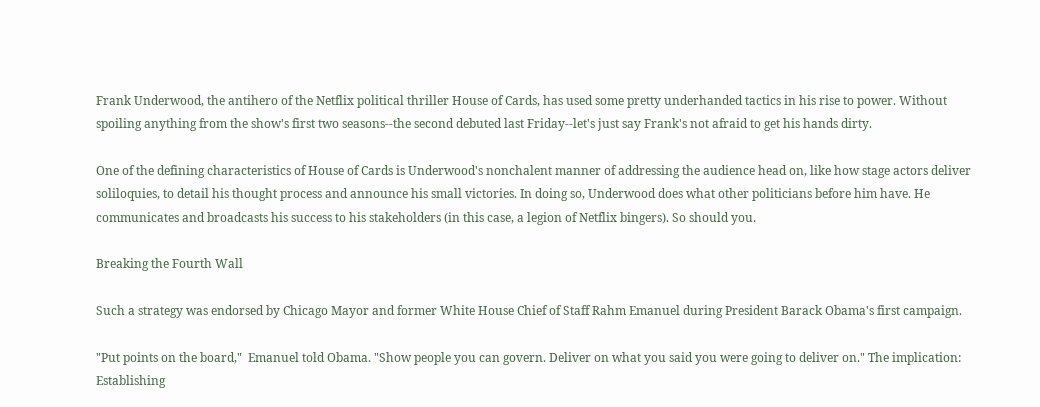Frank Underwood, the antihero of the Netflix political thriller House of Cards, has used some pretty underhanded tactics in his rise to power. Without spoiling anything from the show's first two seasons--the second debuted last Friday--let's just say Frank's not afraid to get his hands dirty.

One of the defining characteristics of House of Cards is Underwood's nonchalent manner of addressing the audience head on, like how stage actors deliver soliloquies, to detail his thought process and announce his small victories. In doing so, Underwood does what other politicians before him have. He communicates and broadcasts his success to his stakeholders (in this case, a legion of Netflix bingers). So should you.

Breaking the Fourth Wall

Such a strategy was endorsed by Chicago Mayor and former White House Chief of Staff Rahm Emanuel during President Barack Obama's first campaign.

"Put points on the board,"  Emanuel told Obama. "Show people you can govern. Deliver on what you said you were going to deliver on." The implication: Establishing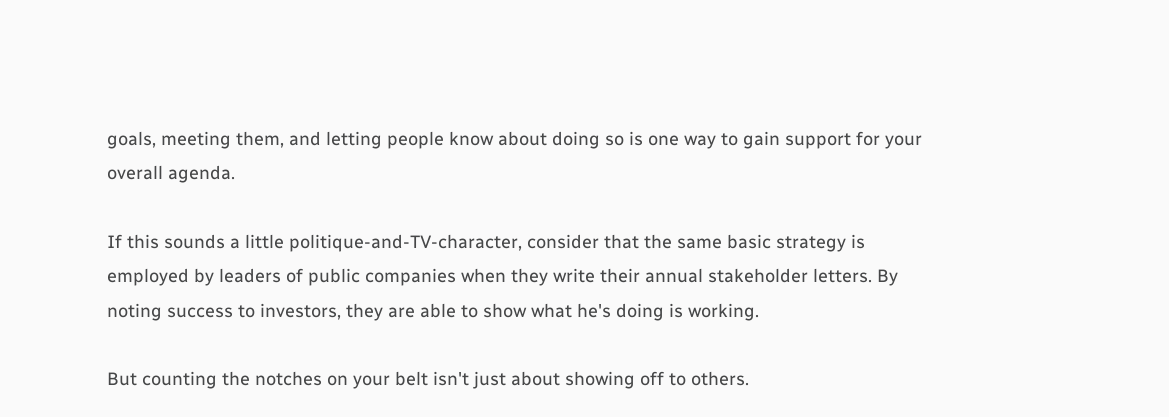goals, meeting them, and letting people know about doing so is one way to gain support for your overall agenda.

If this sounds a little politique-and-TV-character, consider that the same basic strategy is employed by leaders of public companies when they write their annual stakeholder letters. By noting success to investors, they are able to show what he's doing is working.

But counting the notches on your belt isn't just about showing off to others.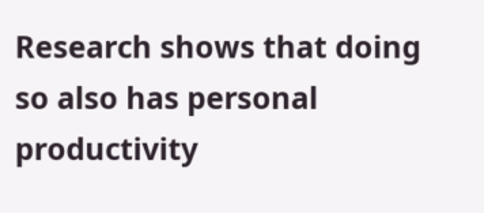Research shows that doing so also has personal productivity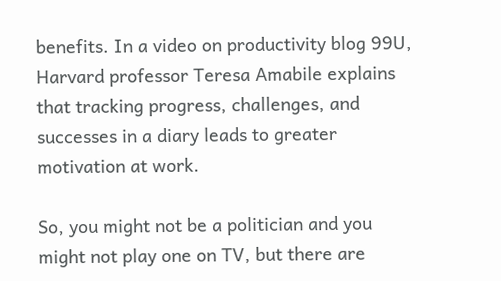benefits. In a video on productivity blog 99U, Harvard professor Teresa Amabile explains that tracking progress, challenges, and successes in a diary leads to greater motivation at work.

So, you might not be a politician and you might not play one on TV, but there are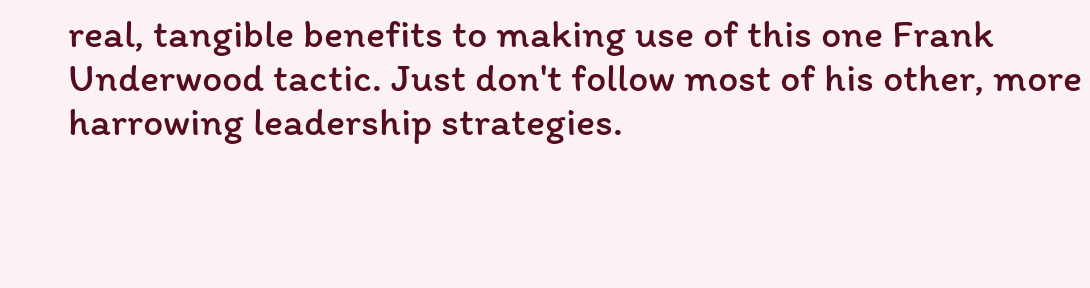real, tangible benefits to making use of this one Frank Underwood tactic. Just don't follow most of his other, more harrowing leadership strategies.